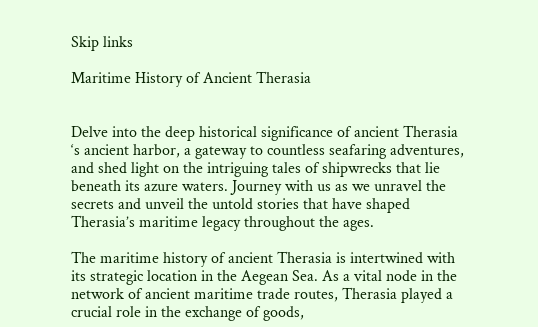Skip links

Maritime History of Ancient Therasia


Delve into the deep historical significance of ancient Therasia ‘s ancient harbor, a gateway to countless seafaring adventures, and shed light on the intriguing tales of shipwrecks that lie beneath its azure waters. Journey with us as we unravel the secrets and unveil the untold stories that have shaped Therasia’s maritime legacy throughout the ages.

The maritime history of ancient Therasia is intertwined with its strategic location in the Aegean Sea. As a vital node in the network of ancient maritime trade routes, Therasia played a crucial role in the exchange of goods,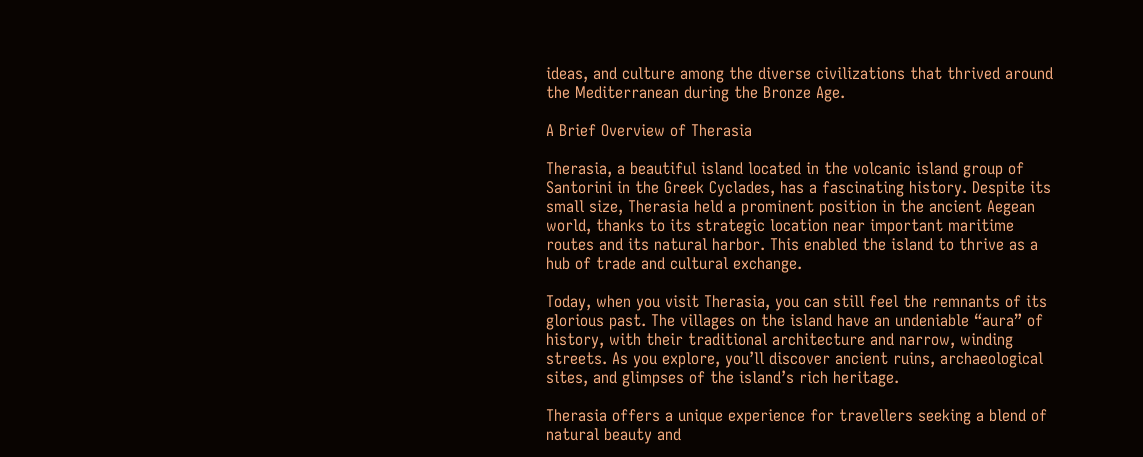ideas, and culture among the diverse civilizations that thrived around the Mediterranean during the Bronze Age.

A Brief Overview of Therasia

Therasia, a beautiful island located in the volcanic island group of Santorini in the Greek Cyclades, has a fascinating history. Despite its small size, Therasia held a prominent position in the ancient Aegean world, thanks to its strategic location near important maritime routes and its natural harbor. This enabled the island to thrive as a hub of trade and cultural exchange.

Today, when you visit Therasia, you can still feel the remnants of its glorious past. The villages on the island have an undeniable “aura” of history, with their traditional architecture and narrow, winding streets. As you explore, you’ll discover ancient ruins, archaeological sites, and glimpses of the island’s rich heritage.

Therasia offers a unique experience for travellers seeking a blend of natural beauty and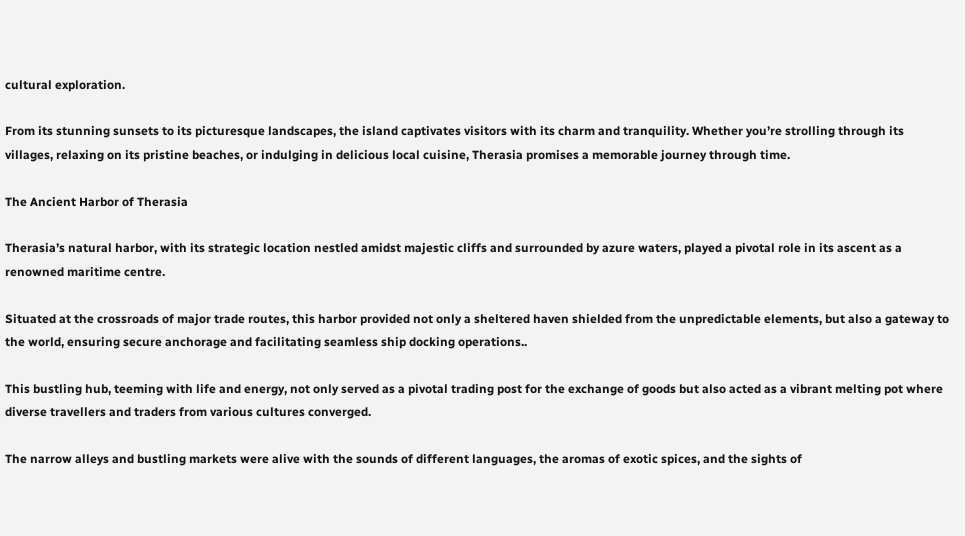cultural exploration.

From its stunning sunsets to its picturesque landscapes, the island captivates visitors with its charm and tranquility. Whether you’re strolling through its villages, relaxing on its pristine beaches, or indulging in delicious local cuisine, Therasia promises a memorable journey through time.

The Ancient Harbor of Therasia

Therasia’s natural harbor, with its strategic location nestled amidst majestic cliffs and surrounded by azure waters, played a pivotal role in its ascent as a renowned maritime centre.

Situated at the crossroads of major trade routes, this harbor provided not only a sheltered haven shielded from the unpredictable elements, but also a gateway to the world, ensuring secure anchorage and facilitating seamless ship docking operations..

This bustling hub, teeming with life and energy, not only served as a pivotal trading post for the exchange of goods but also acted as a vibrant melting pot where diverse travellers and traders from various cultures converged.

The narrow alleys and bustling markets were alive with the sounds of different languages, the aromas of exotic spices, and the sights of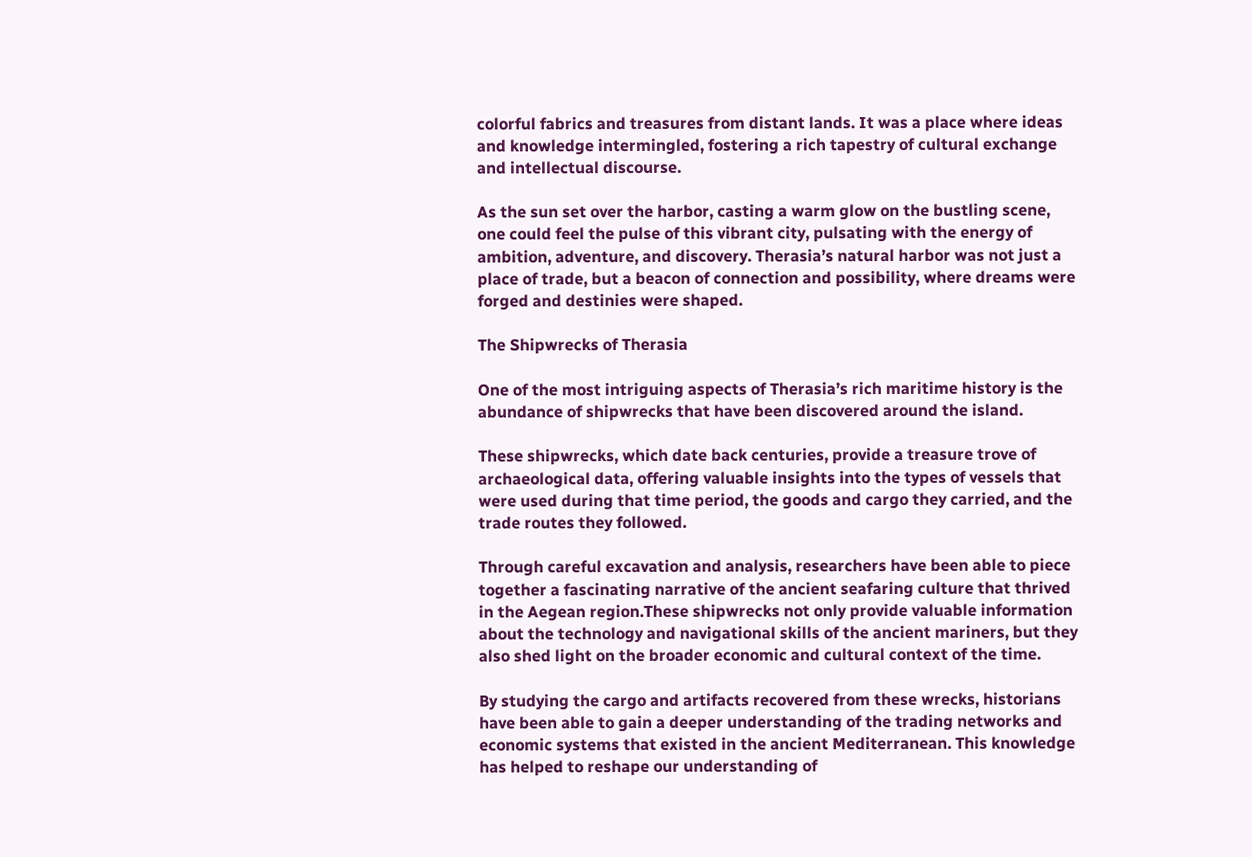colorful fabrics and treasures from distant lands. It was a place where ideas and knowledge intermingled, fostering a rich tapestry of cultural exchange and intellectual discourse.

As the sun set over the harbor, casting a warm glow on the bustling scene, one could feel the pulse of this vibrant city, pulsating with the energy of ambition, adventure, and discovery. Therasia’s natural harbor was not just a place of trade, but a beacon of connection and possibility, where dreams were forged and destinies were shaped.

The Shipwrecks of Therasia

One of the most intriguing aspects of Therasia’s rich maritime history is the abundance of shipwrecks that have been discovered around the island.

These shipwrecks, which date back centuries, provide a treasure trove of archaeological data, offering valuable insights into the types of vessels that were used during that time period, the goods and cargo they carried, and the trade routes they followed.

Through careful excavation and analysis, researchers have been able to piece together a fascinating narrative of the ancient seafaring culture that thrived in the Aegean region.These shipwrecks not only provide valuable information about the technology and navigational skills of the ancient mariners, but they also shed light on the broader economic and cultural context of the time.

By studying the cargo and artifacts recovered from these wrecks, historians have been able to gain a deeper understanding of the trading networks and economic systems that existed in the ancient Mediterranean. This knowledge has helped to reshape our understanding of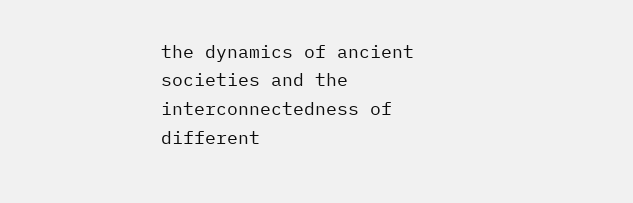the dynamics of ancient societies and the interconnectedness of different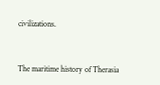civilizations.


The maritime history of Therasia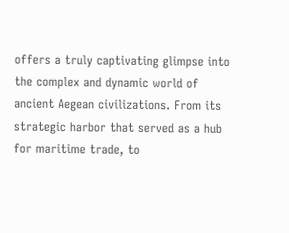offers a truly captivating glimpse into the complex and dynamic world of ancient Aegean civilizations. From its strategic harbor that served as a hub for maritime trade, to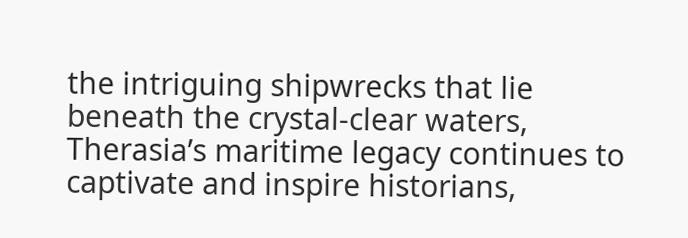the intriguing shipwrecks that lie beneath the crystal-clear waters, Therasia’s maritime legacy continues to captivate and inspire historians,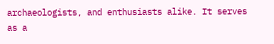archaeologists, and enthusiasts alike. It serves as a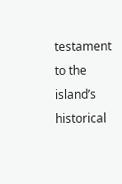testament to the island’s historical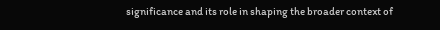significance and its role in shaping the broader context of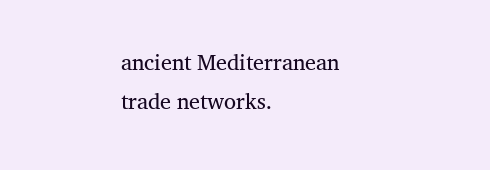ancient Mediterranean trade networks.